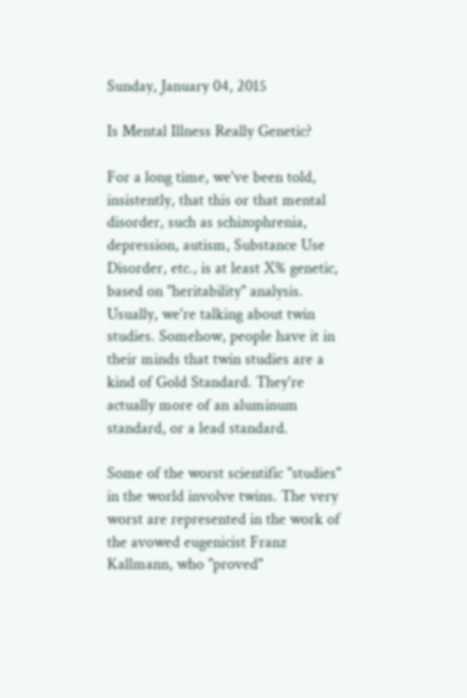Sunday, January 04, 2015

Is Mental Illness Really Genetic?

For a long time, we've been told, insistently, that this or that mental disorder, such as schizophrenia, depression, autism, Substance Use Disorder, etc., is at least X% genetic, based on "heritability" analysis. Usually, we're talking about twin studies. Somehow, people have it in their minds that twin studies are a kind of Gold Standard. They're actually more of an aluminum standard, or a lead standard.

Some of the worst scientific "studies" in the world involve twins. The very worst are represented in the work of the avowed eugenicist Franz Kallmann, who "proved"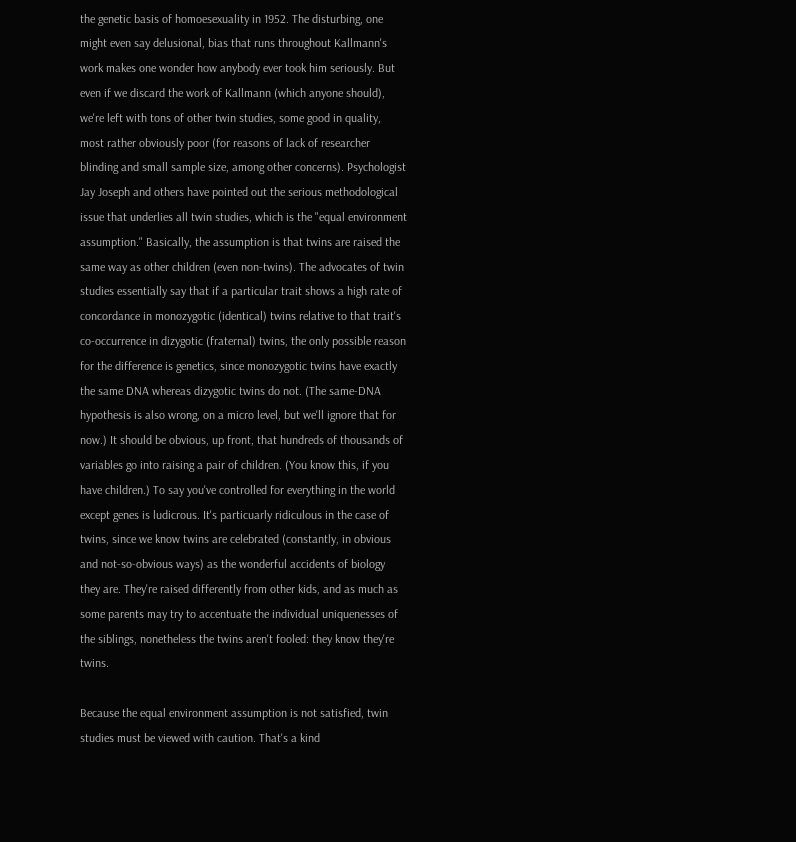the genetic basis of homoesexuality in 1952. The disturbing, one might even say delusional, bias that runs throughout Kallmann's work makes one wonder how anybody ever took him seriously. But even if we discard the work of Kallmann (which anyone should), we're left with tons of other twin studies, some good in quality, most rather obviously poor (for reasons of lack of researcher blinding and small sample size, among other concerns). Psychologist Jay Joseph and others have pointed out the serious methodological issue that underlies all twin studies, which is the "equal environment assumption." Basically, the assumption is that twins are raised the same way as other children (even non-twins). The advocates of twin studies essentially say that if a particular trait shows a high rate of concordance in monozygotic (identical) twins relative to that trait's co-occurrence in dizygotic (fraternal) twins, the only possible reason for the difference is genetics, since monozygotic twins have exactly the same DNA whereas dizygotic twins do not. (The same-DNA hypothesis is also wrong, on a micro level, but we'll ignore that for now.) It should be obvious, up front, that hundreds of thousands of variables go into raising a pair of children. (You know this, if you have children.) To say you've controlled for everything in the world except genes is ludicrous. It's particuarly ridiculous in the case of twins, since we know twins are celebrated (constantly, in obvious and not-so-obvious ways) as the wonderful accidents of biology they are. They're raised differently from other kids, and as much as some parents may try to accentuate the individual uniquenesses of the siblings, nonetheless the twins aren't fooled: they know they're twins.

Because the equal environment assumption is not satisfied, twin studies must be viewed with caution. That's a kind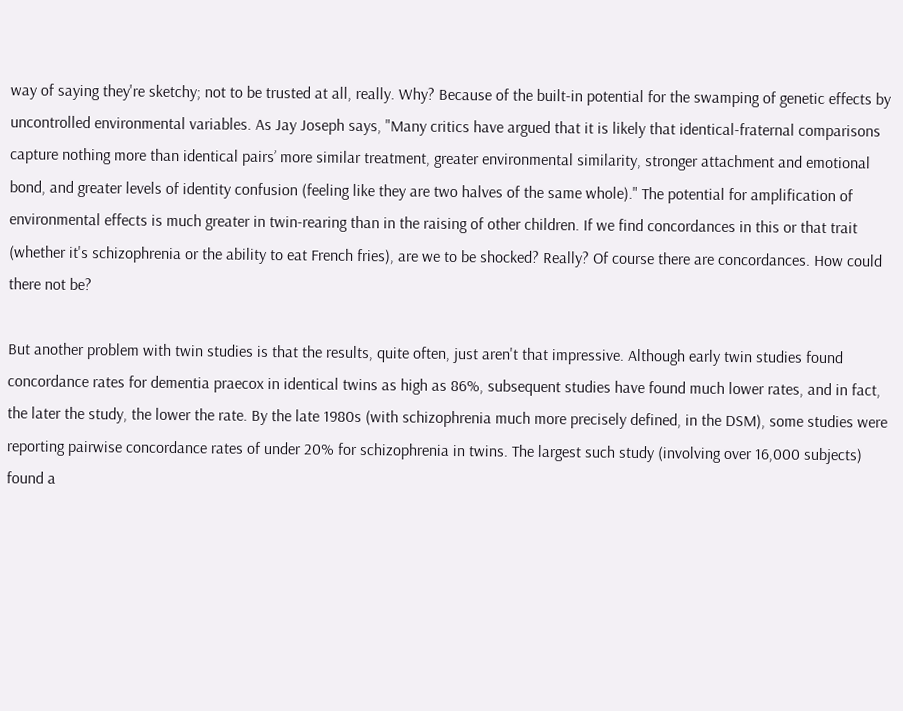way of saying they're sketchy; not to be trusted at all, really. Why? Because of the built-in potential for the swamping of genetic effects by uncontrolled environmental variables. As Jay Joseph says, "Many critics have argued that it is likely that identical-fraternal comparisons capture nothing more than identical pairs’ more similar treatment, greater environmental similarity, stronger attachment and emotional bond, and greater levels of identity confusion (feeling like they are two halves of the same whole)." The potential for amplification of environmental effects is much greater in twin-rearing than in the raising of other children. If we find concordances in this or that trait (whether it's schizophrenia or the ability to eat French fries), are we to be shocked? Really? Of course there are concordances. How could there not be?

But another problem with twin studies is that the results, quite often, just aren't that impressive. Although early twin studies found concordance rates for dementia praecox in identical twins as high as 86%, subsequent studies have found much lower rates, and in fact, the later the study, the lower the rate. By the late 1980s (with schizophrenia much more precisely defined, in the DSM), some studies were reporting pairwise concordance rates of under 20% for schizophrenia in twins. The largest such study (involving over 16,000 subjects) found a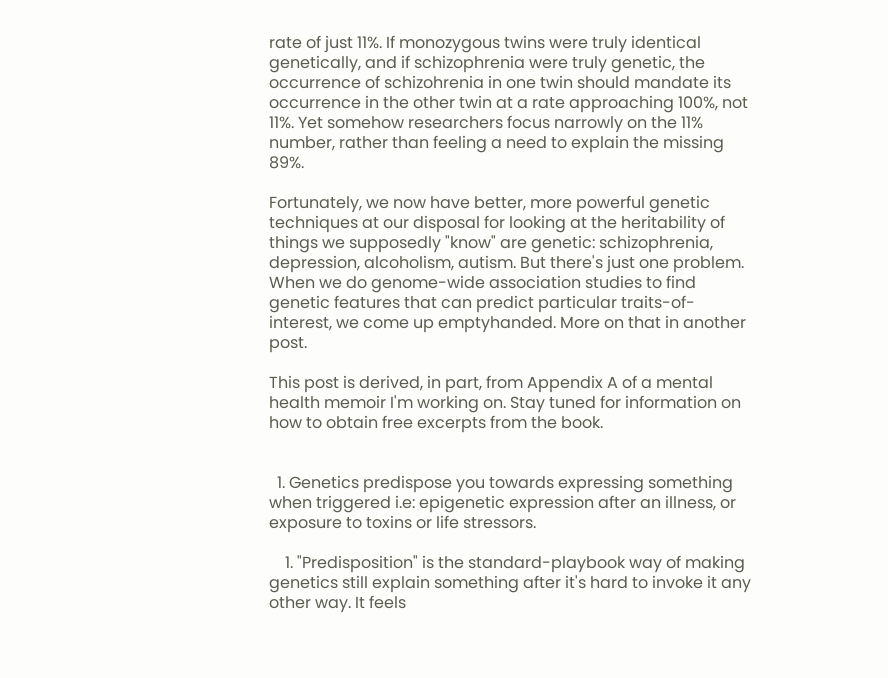rate of just 11%. If monozygous twins were truly identical genetically, and if schizophrenia were truly genetic, the occurrence of schizohrenia in one twin should mandate its occurrence in the other twin at a rate approaching 100%, not 11%. Yet somehow researchers focus narrowly on the 11% number, rather than feeling a need to explain the missing 89%.

Fortunately, we now have better, more powerful genetic techniques at our disposal for looking at the heritability of things we supposedly "know" are genetic: schizophrenia, depression, alcoholism, autism. But there's just one problem. When we do genome-wide association studies to find genetic features that can predict particular traits-of-interest, we come up emptyhanded. More on that in another post.

This post is derived, in part, from Appendix A of a mental health memoir I'm working on. Stay tuned for information on how to obtain free excerpts from the book.


  1. Genetics predispose you towards expressing something when triggered i.e: epigenetic expression after an illness, or exposure to toxins or life stressors.

    1. "Predisposition" is the standard-playbook way of making genetics still explain something after it's hard to invoke it any other way. It feels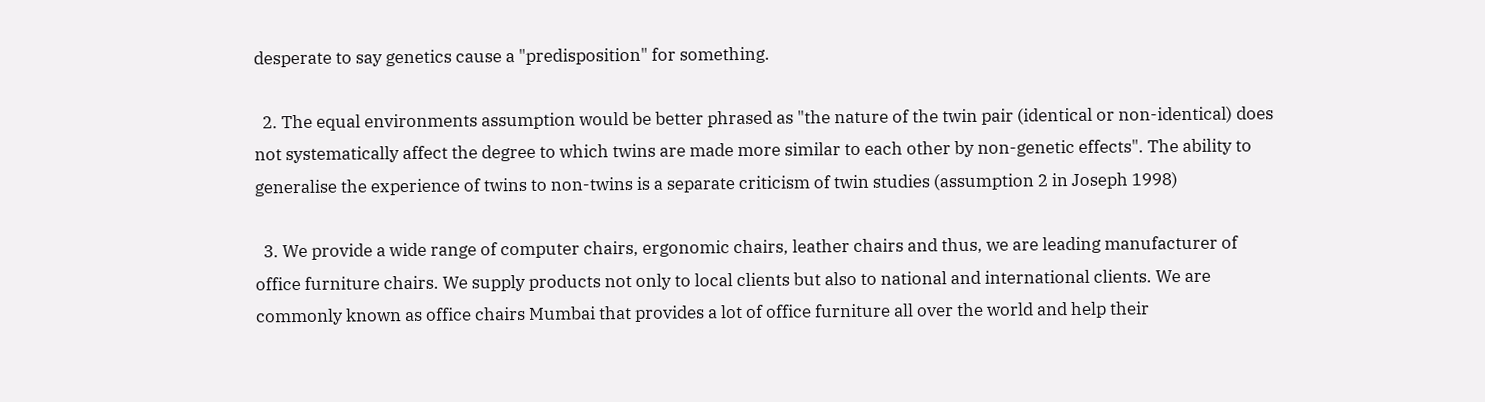desperate to say genetics cause a "predisposition" for something.

  2. The equal environments assumption would be better phrased as "the nature of the twin pair (identical or non-identical) does not systematically affect the degree to which twins are made more similar to each other by non-genetic effects". The ability to generalise the experience of twins to non-twins is a separate criticism of twin studies (assumption 2 in Joseph 1998)

  3. We provide a wide range of computer chairs, ergonomic chairs, leather chairs and thus, we are leading manufacturer of office furniture chairs. We supply products not only to local clients but also to national and international clients. We are commonly known as office chairs Mumbai that provides a lot of office furniture all over the world and help their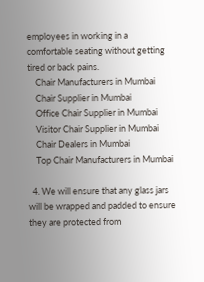employees in working in a comfortable seating without getting tired or back pains.
    Chair Manufacturers in Mumbai
    Chair Supplier in Mumbai
    Office Chair Supplier in Mumbai
    Visitor Chair Supplier in Mumbai
    Chair Dealers in Mumbai
    Top Chair Manufacturers in Mumbai

  4. We will ensure that any glass jars will be wrapped and padded to ensure they are protected from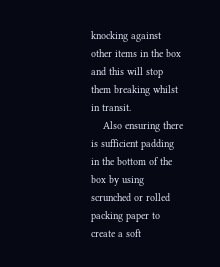knocking against other items in the box and this will stop them breaking whilst in transit.
    Also ensuring there is sufficient padding in the bottom of the box by using scrunched or rolled packing paper to create a soft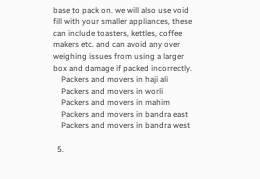base to pack on. we will also use void fill with your smaller appliances, these can include toasters, kettles, coffee makers etc. and can avoid any over weighing issues from using a larger box and damage if packed incorrectly.
    Packers and movers in haji ali
    Packers and movers in worli
    Packers and movers in mahim
    Packers and movers in bandra east
    Packers and movers in bandra west

  5.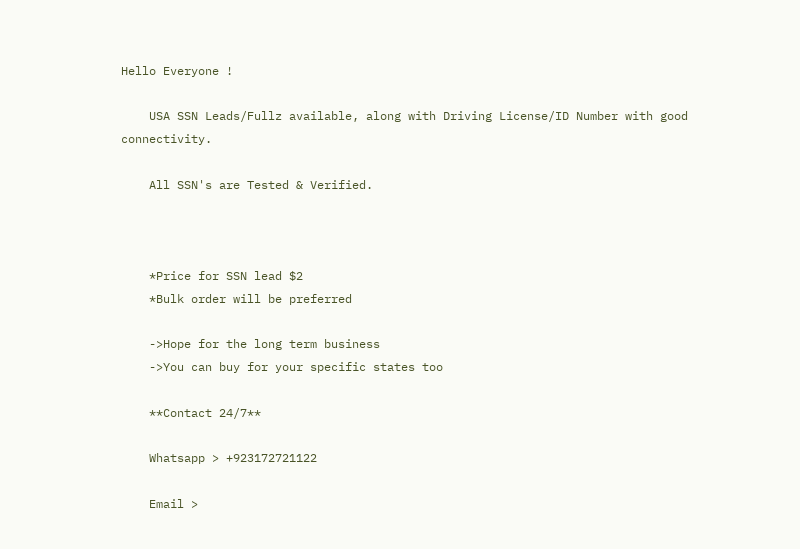Hello Everyone !

    USA SSN Leads/Fullz available, along with Driving License/ID Number with good connectivity.

    All SSN's are Tested & Verified.



    *Price for SSN lead $2
    *Bulk order will be preferred

    ->Hope for the long term business
    ->You can buy for your specific states too

    **Contact 24/7**

    Whatsapp > +923172721122

    Email >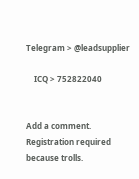Telegram > @leadsupplier

    ICQ > 752822040


Add a comment. Registration required because trolls.